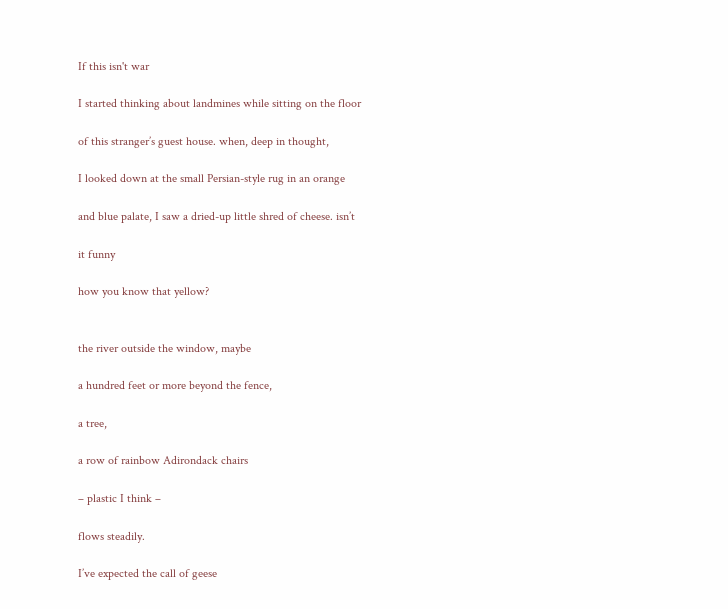If this isn't war

I started thinking about landmines while sitting on the floor

of this stranger’s guest house. when, deep in thought,

I looked down at the small Persian-style rug in an orange

and blue palate, I saw a dried-up little shred of cheese. isn’t

it funny

how you know that yellow?


the river outside the window, maybe

a hundred feet or more beyond the fence,

a tree,

a row of rainbow Adirondack chairs

– plastic I think –

flows steadily.

I’ve expected the call of geese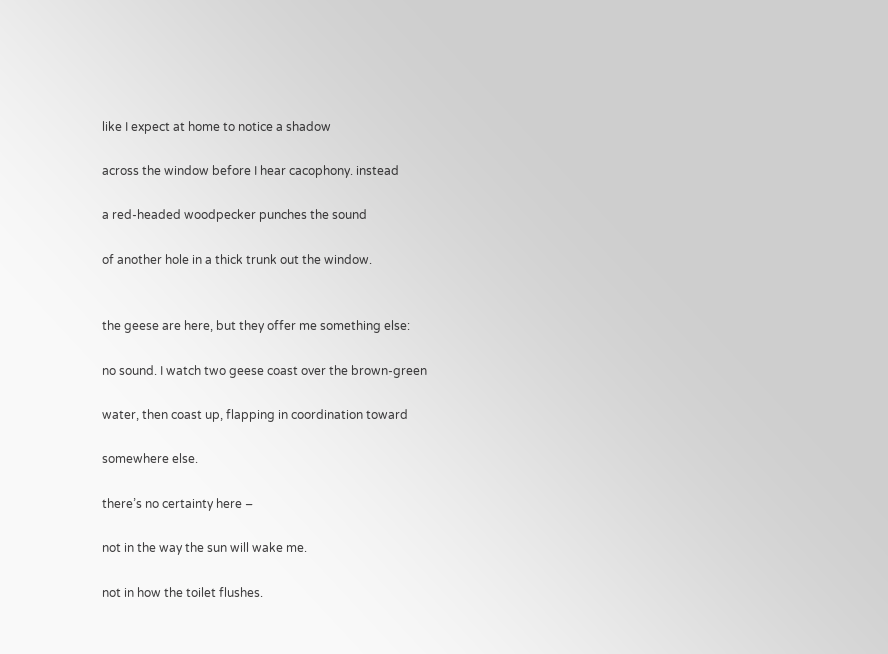like I expect at home to notice a shadow

across the window before I hear cacophony. instead

a red-headed woodpecker punches the sound

of another hole in a thick trunk out the window.


the geese are here, but they offer me something else:

no sound. I watch two geese coast over the brown-green

water, then coast up, flapping in coordination toward

somewhere else.

there’s no certainty here –

not in the way the sun will wake me.

not in how the toilet flushes.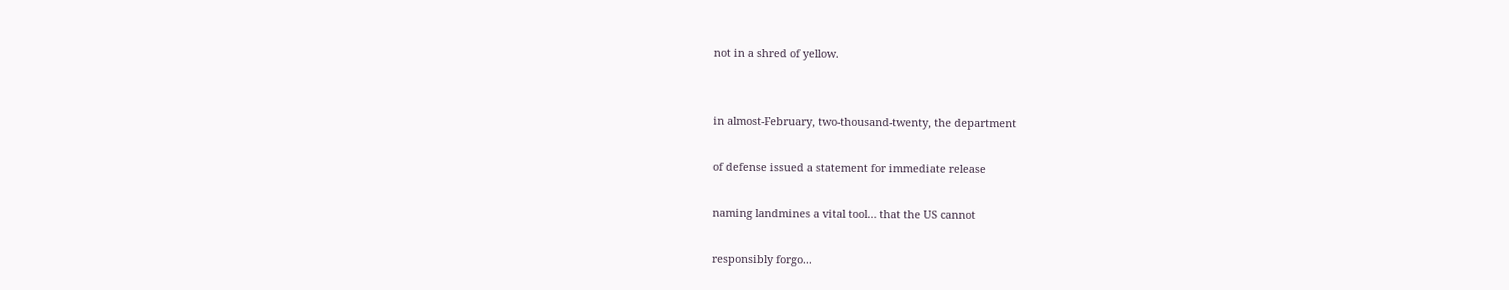not in a shred of yellow.


in almost-February, two-thousand-twenty, the department

of defense issued a statement for immediate release

naming landmines a vital tool… that the US cannot

responsibly forgo...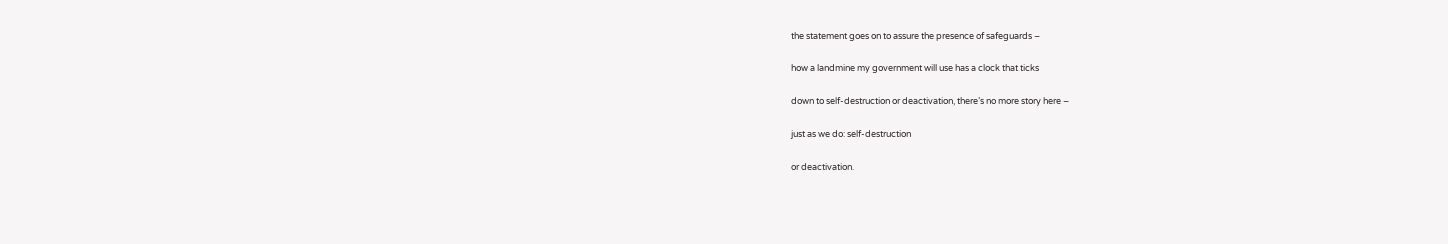the statement goes on to assure the presence of safeguards –

how a landmine my government will use has a clock that ticks

down to self-destruction or deactivation, there’s no more story here –

just as we do: self-destruction

or deactivation.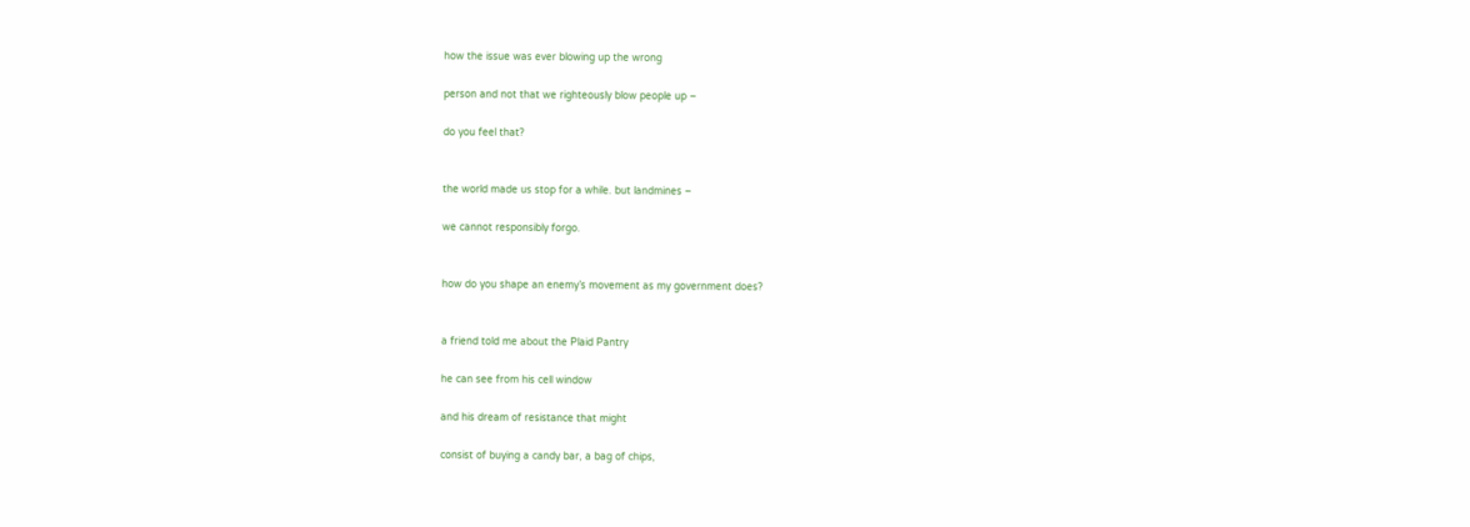how the issue was ever blowing up the wrong

person and not that we righteously blow people up –

do you feel that?


the world made us stop for a while. but landmines –

we cannot responsibly forgo.


how do you shape an enemy’s movement as my government does?


a friend told me about the Plaid Pantry

he can see from his cell window

and his dream of resistance that might

consist of buying a candy bar, a bag of chips,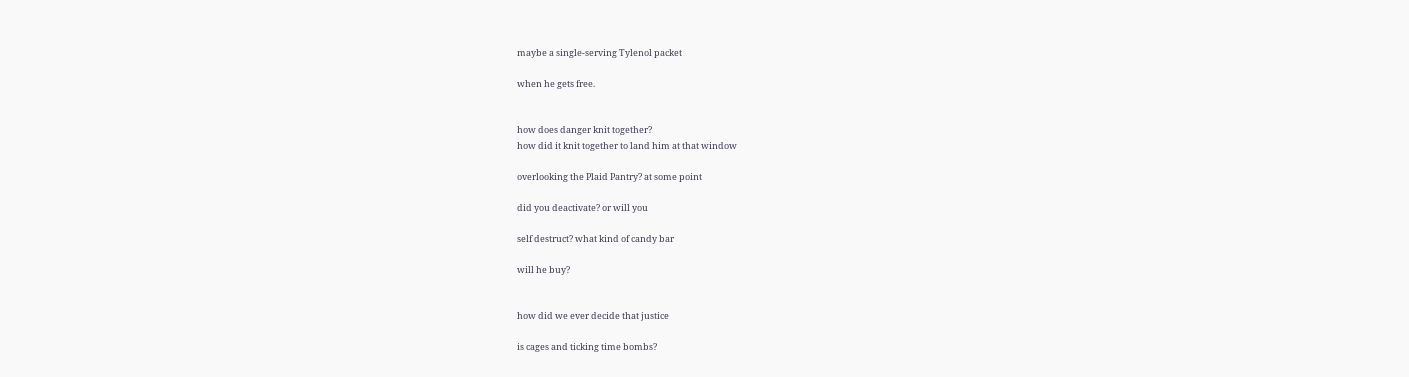maybe a single-serving Tylenol packet

when he gets free.


how does danger knit together?
how did it knit together to land him at that window

overlooking the Plaid Pantry? at some point

did you deactivate? or will you

self destruct? what kind of candy bar

will he buy?


how did we ever decide that justice

is cages and ticking time bombs?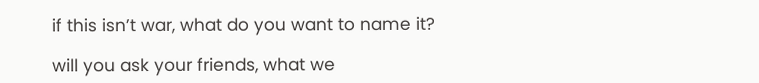if this isn’t war, what do you want to name it?

will you ask your friends, what we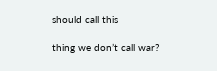should call this

thing we don’t call war?